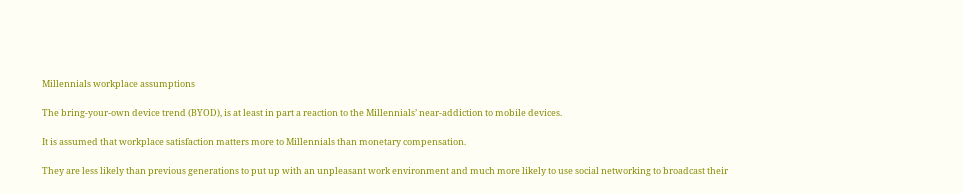Millennials workplace assumptions

The bring-your-own device trend (BYOD), is at least in part a reaction to the Millennials’ near-addiction to mobile devices.

It is assumed that workplace satisfaction matters more to Millennials than monetary compensation.

They are less likely than previous generations to put up with an unpleasant work environment and much more likely to use social networking to broadcast their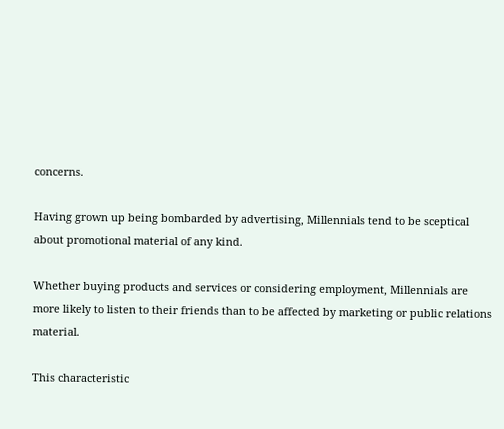concerns.

Having grown up being bombarded by advertising, Millennials tend to be sceptical about promotional material of any kind.

Whether buying products and services or considering employment, Millennials are more likely to listen to their friends than to be affected by marketing or public relations material.

This characteristic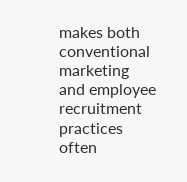makes both conventional marketing and employee recruitment practices often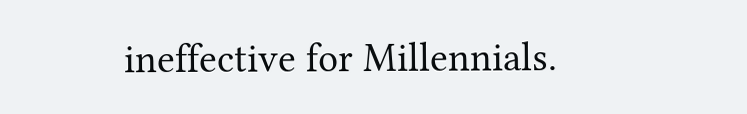ineffective for Millennials.